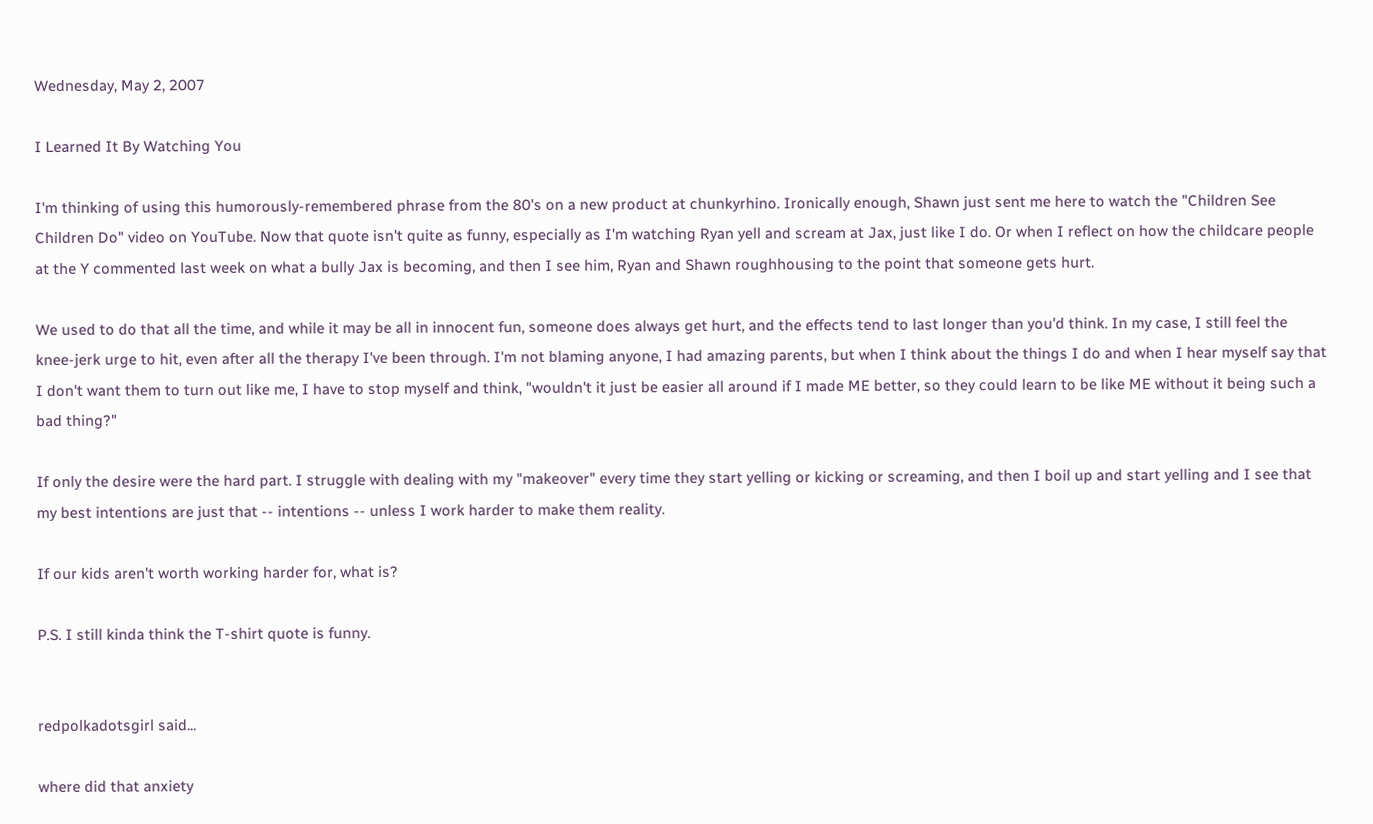Wednesday, May 2, 2007

I Learned It By Watching You

I'm thinking of using this humorously-remembered phrase from the 80's on a new product at chunkyrhino. Ironically enough, Shawn just sent me here to watch the "Children See Children Do" video on YouTube. Now that quote isn't quite as funny, especially as I'm watching Ryan yell and scream at Jax, just like I do. Or when I reflect on how the childcare people at the Y commented last week on what a bully Jax is becoming, and then I see him, Ryan and Shawn roughhousing to the point that someone gets hurt.

We used to do that all the time, and while it may be all in innocent fun, someone does always get hurt, and the effects tend to last longer than you'd think. In my case, I still feel the knee-jerk urge to hit, even after all the therapy I've been through. I'm not blaming anyone, I had amazing parents, but when I think about the things I do and when I hear myself say that I don't want them to turn out like me, I have to stop myself and think, "wouldn't it just be easier all around if I made ME better, so they could learn to be like ME without it being such a bad thing?"

If only the desire were the hard part. I struggle with dealing with my "makeover" every time they start yelling or kicking or screaming, and then I boil up and start yelling and I see that my best intentions are just that -- intentions -- unless I work harder to make them reality.

If our kids aren't worth working harder for, what is?

P.S. I still kinda think the T-shirt quote is funny.


redpolkadotsgirl said...

where did that anxiety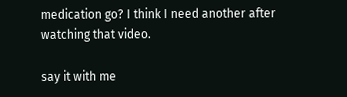medication go? I think I need another after watching that video.

say it with me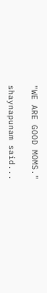"WE ARE GOOD MOMS."

shaynapunam said...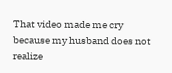That video made me cry because my husband does not realize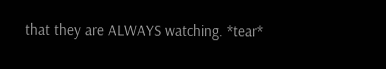that they are ALWAYS watching. *tear*